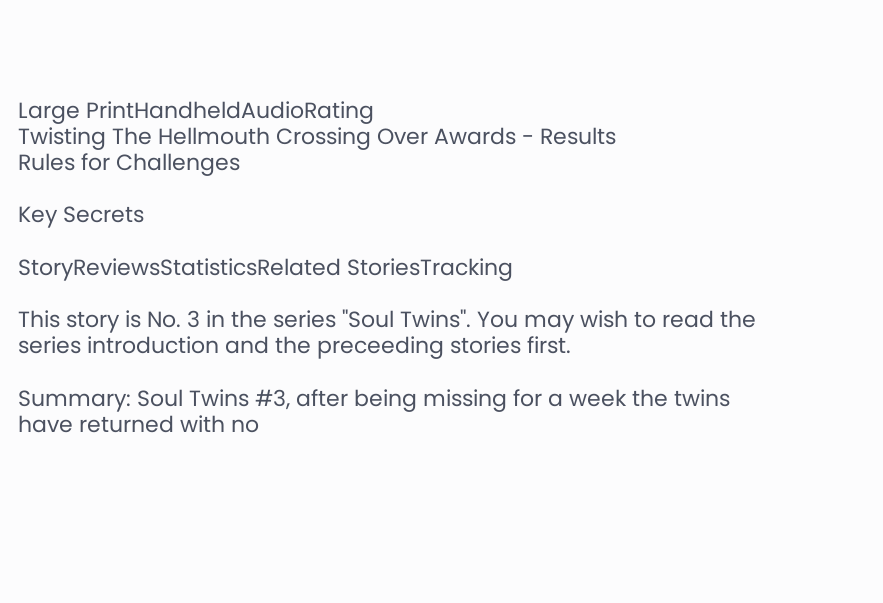Large PrintHandheldAudioRating
Twisting The Hellmouth Crossing Over Awards - Results
Rules for Challenges

Key Secrets

StoryReviewsStatisticsRelated StoriesTracking

This story is No. 3 in the series "Soul Twins". You may wish to read the series introduction and the preceeding stories first.

Summary: Soul Twins #3, after being missing for a week the twins have returned with no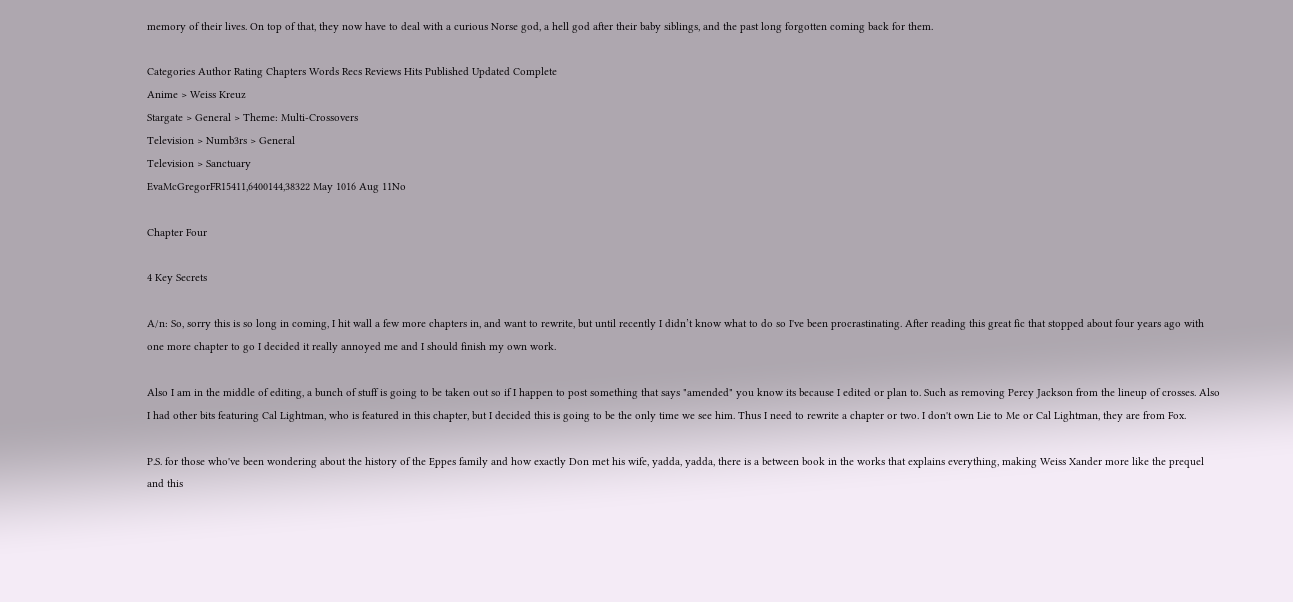memory of their lives. On top of that, they now have to deal with a curious Norse god, a hell god after their baby siblings, and the past long forgotten coming back for them.

Categories Author Rating Chapters Words Recs Reviews Hits Published Updated Complete
Anime > Weiss Kreuz
Stargate > General > Theme: Multi-Crossovers
Television > Numb3rs > General
Television > Sanctuary
EvaMcGregorFR15411,6400144,38322 May 1016 Aug 11No

Chapter Four

4 Key Secrets

A/n: So, sorry this is so long in coming, I hit wall a few more chapters in, and want to rewrite, but until recently I didn’t know what to do so I've been procrastinating. After reading this great fic that stopped about four years ago with one more chapter to go I decided it really annoyed me and I should finish my own work.

Also I am in the middle of editing, a bunch of stuff is going to be taken out so if I happen to post something that says "amended" you know its because I edited or plan to. Such as removing Percy Jackson from the lineup of crosses. Also I had other bits featuring Cal Lightman, who is featured in this chapter, but I decided this is going to be the only time we see him. Thus I need to rewrite a chapter or two. I don't own Lie to Me or Cal Lightman, they are from Fox.

P.S. for those who've been wondering about the history of the Eppes family and how exactly Don met his wife, yadda, yadda, there is a between book in the works that explains everything, making Weiss Xander more like the prequel and this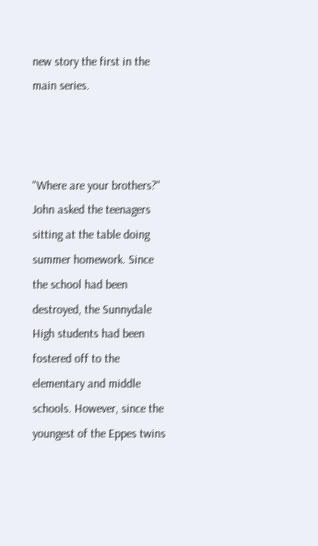new story the first in the main series.



"Where are your brothers?" John asked the teenagers sitting at the table doing summer homework. Since the school had been destroyed, the Sunnydale High students had been fostered off to the elementary and middle schools. However, since the youngest of the Eppes twins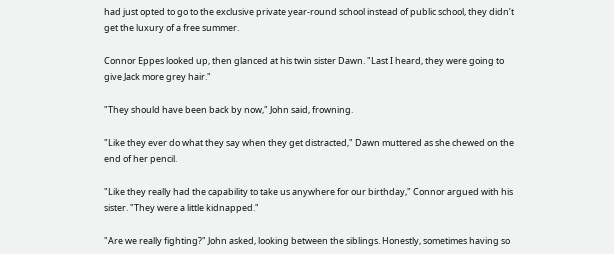had just opted to go to the exclusive private year-round school instead of public school, they didn’t get the luxury of a free summer.

Connor Eppes looked up, then glanced at his twin sister Dawn. "Last I heard, they were going to give Jack more grey hair."

"They should have been back by now," John said, frowning.

"Like they ever do what they say when they get distracted," Dawn muttered as she chewed on the end of her pencil.

"Like they really had the capability to take us anywhere for our birthday," Connor argued with his sister. "They were a little kidnapped."

"Are we really fighting?" John asked, looking between the siblings. Honestly, sometimes having so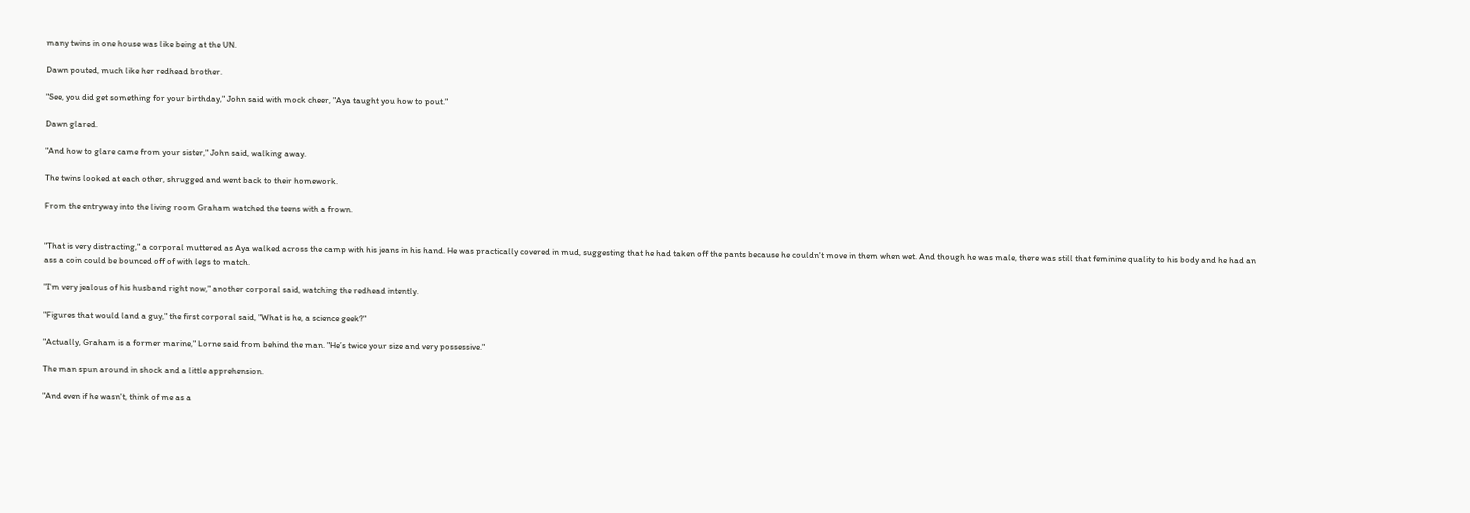many twins in one house was like being at the UN.

Dawn pouted, much like her redhead brother.

"See, you did get something for your birthday," John said with mock cheer, "Aya taught you how to pout."

Dawn glared.

"And how to glare came from your sister," John said, walking away.

The twins looked at each other, shrugged and went back to their homework.

From the entryway into the living room Graham watched the teens with a frown.


"That is very distracting," a corporal muttered as Aya walked across the camp with his jeans in his hand. He was practically covered in mud, suggesting that he had taken off the pants because he couldn't move in them when wet. And though he was male, there was still that feminine quality to his body and he had an ass a coin could be bounced off of with legs to match.

"I'm very jealous of his husband right now," another corporal said, watching the redhead intently.

"Figures that would land a guy," the first corporal said, "What is he, a science geek?"

"Actually, Graham is a former marine," Lorne said from behind the man. "He’s twice your size and very possessive."

The man spun around in shock and a little apprehension.

"And even if he wasn't, think of me as a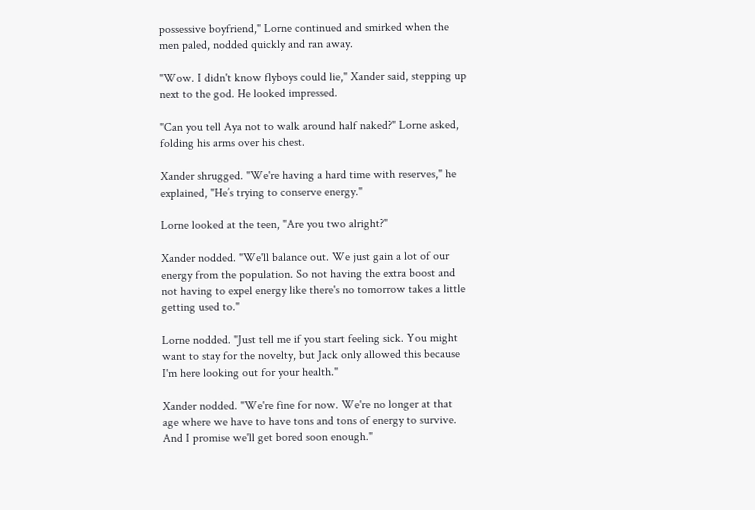possessive boyfriend," Lorne continued and smirked when the men paled, nodded quickly and ran away.

"Wow. I didn't know flyboys could lie," Xander said, stepping up next to the god. He looked impressed.

"Can you tell Aya not to walk around half naked?" Lorne asked, folding his arms over his chest.

Xander shrugged. "We're having a hard time with reserves," he explained, "He’s trying to conserve energy."

Lorne looked at the teen, "Are you two alright?"

Xander nodded. "We'll balance out. We just gain a lot of our energy from the population. So not having the extra boost and not having to expel energy like there's no tomorrow takes a little getting used to."

Lorne nodded. "Just tell me if you start feeling sick. You might want to stay for the novelty, but Jack only allowed this because I'm here looking out for your health."

Xander nodded. "We're fine for now. We're no longer at that age where we have to have tons and tons of energy to survive. And I promise we'll get bored soon enough."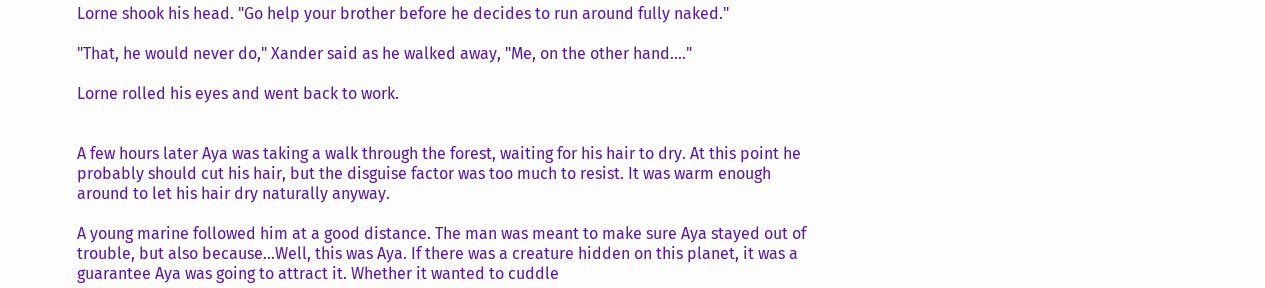Lorne shook his head. "Go help your brother before he decides to run around fully naked."

"That, he would never do," Xander said as he walked away, "Me, on the other hand...."

Lorne rolled his eyes and went back to work.


A few hours later Aya was taking a walk through the forest, waiting for his hair to dry. At this point he probably should cut his hair, but the disguise factor was too much to resist. It was warm enough around to let his hair dry naturally anyway.

A young marine followed him at a good distance. The man was meant to make sure Aya stayed out of trouble, but also because...Well, this was Aya. If there was a creature hidden on this planet, it was a guarantee Aya was going to attract it. Whether it wanted to cuddle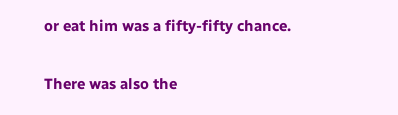or eat him was a fifty-fifty chance.

There was also the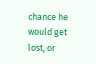chance he would get lost, or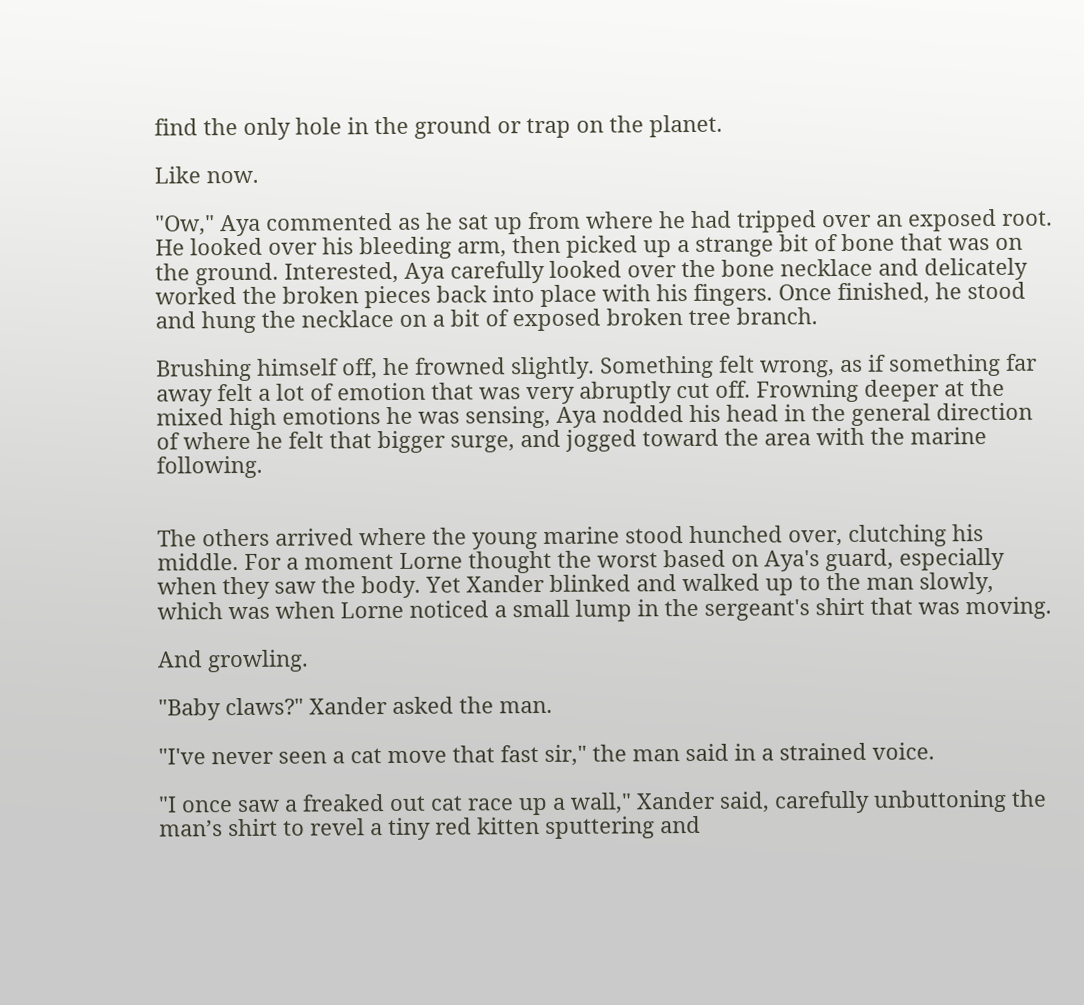find the only hole in the ground or trap on the planet.

Like now.

"Ow," Aya commented as he sat up from where he had tripped over an exposed root. He looked over his bleeding arm, then picked up a strange bit of bone that was on the ground. Interested, Aya carefully looked over the bone necklace and delicately worked the broken pieces back into place with his fingers. Once finished, he stood and hung the necklace on a bit of exposed broken tree branch.

Brushing himself off, he frowned slightly. Something felt wrong, as if something far away felt a lot of emotion that was very abruptly cut off. Frowning deeper at the mixed high emotions he was sensing, Aya nodded his head in the general direction of where he felt that bigger surge, and jogged toward the area with the marine following.


The others arrived where the young marine stood hunched over, clutching his middle. For a moment Lorne thought the worst based on Aya's guard, especially when they saw the body. Yet Xander blinked and walked up to the man slowly, which was when Lorne noticed a small lump in the sergeant's shirt that was moving.

And growling.

"Baby claws?" Xander asked the man.

"I've never seen a cat move that fast sir," the man said in a strained voice.

"I once saw a freaked out cat race up a wall," Xander said, carefully unbuttoning the man’s shirt to revel a tiny red kitten sputtering and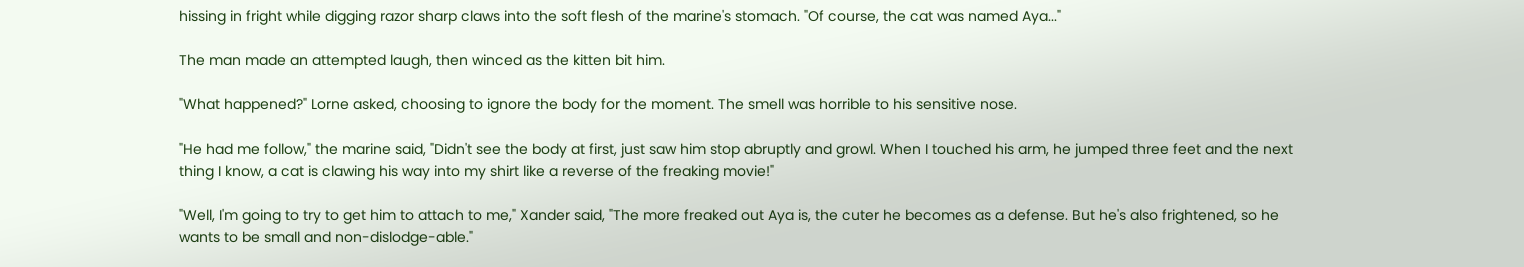hissing in fright while digging razor sharp claws into the soft flesh of the marine's stomach. "Of course, the cat was named Aya..."

The man made an attempted laugh, then winced as the kitten bit him.

"What happened?" Lorne asked, choosing to ignore the body for the moment. The smell was horrible to his sensitive nose.

"He had me follow," the marine said, "Didn't see the body at first, just saw him stop abruptly and growl. When I touched his arm, he jumped three feet and the next thing I know, a cat is clawing his way into my shirt like a reverse of the freaking movie!"

"Well, I'm going to try to get him to attach to me," Xander said, "The more freaked out Aya is, the cuter he becomes as a defense. But he's also frightened, so he wants to be small and non-dislodge-able."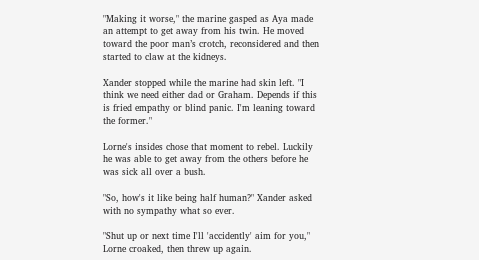"Making it worse," the marine gasped as Aya made an attempt to get away from his twin. He moved toward the poor man’s crotch, reconsidered and then started to claw at the kidneys.

Xander stopped while the marine had skin left. "I think we need either dad or Graham. Depends if this is fried empathy or blind panic. I'm leaning toward the former."

Lorne's insides chose that moment to rebel. Luckily he was able to get away from the others before he was sick all over a bush.

"So, how's it like being half human?" Xander asked with no sympathy what so ever.

"Shut up or next time I'll 'accidently' aim for you," Lorne croaked, then threw up again.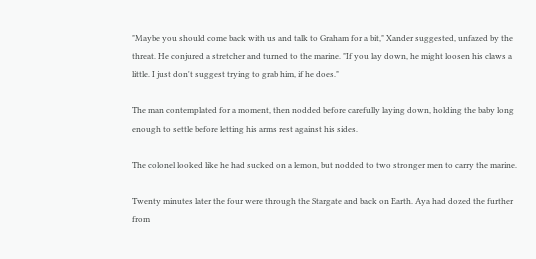"Maybe you should come back with us and talk to Graham for a bit," Xander suggested, unfazed by the threat. He conjured a stretcher and turned to the marine. "If you lay down, he might loosen his claws a little. I just don't suggest trying to grab him, if he does."

The man contemplated for a moment, then nodded before carefully laying down, holding the baby long enough to settle before letting his arms rest against his sides.

The colonel looked like he had sucked on a lemon, but nodded to two stronger men to carry the marine.

Twenty minutes later the four were through the Stargate and back on Earth. Aya had dozed the further from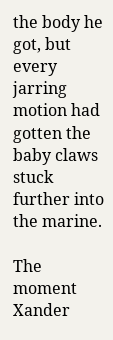the body he got, but every jarring motion had gotten the baby claws stuck further into the marine.

The moment Xander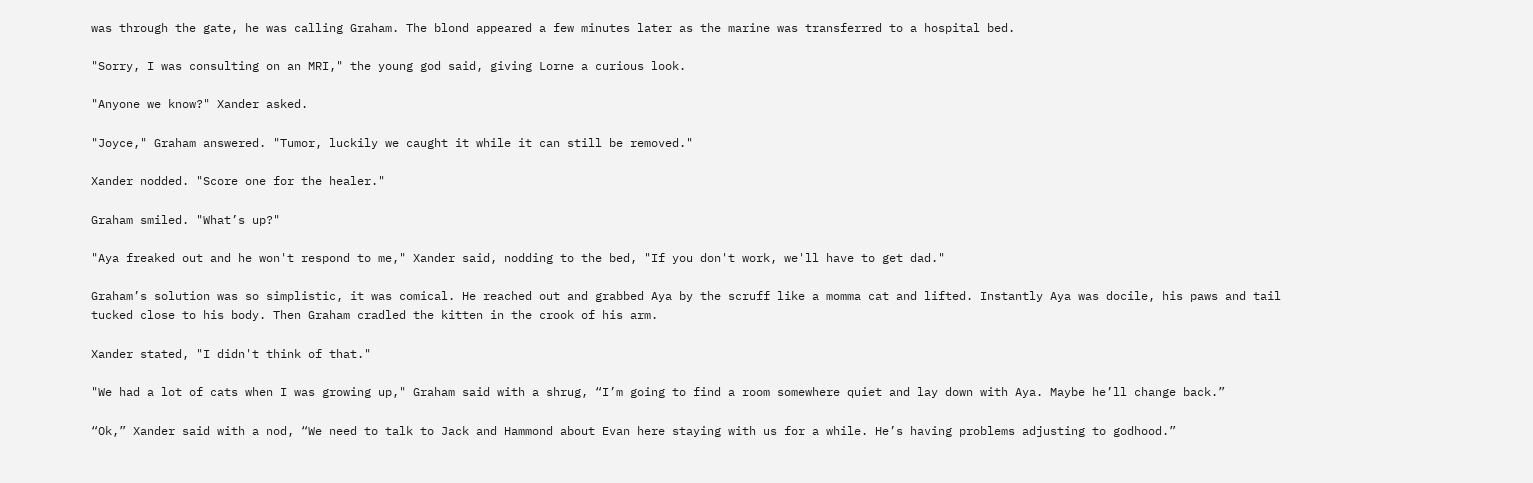was through the gate, he was calling Graham. The blond appeared a few minutes later as the marine was transferred to a hospital bed.

"Sorry, I was consulting on an MRI," the young god said, giving Lorne a curious look.

"Anyone we know?" Xander asked.

"Joyce," Graham answered. "Tumor, luckily we caught it while it can still be removed."

Xander nodded. "Score one for the healer."

Graham smiled. "What’s up?"

"Aya freaked out and he won't respond to me," Xander said, nodding to the bed, "If you don't work, we'll have to get dad."

Graham’s solution was so simplistic, it was comical. He reached out and grabbed Aya by the scruff like a momma cat and lifted. Instantly Aya was docile, his paws and tail tucked close to his body. Then Graham cradled the kitten in the crook of his arm.

Xander stated, "I didn't think of that."

"We had a lot of cats when I was growing up," Graham said with a shrug, “I’m going to find a room somewhere quiet and lay down with Aya. Maybe he’ll change back.”

“Ok,” Xander said with a nod, “We need to talk to Jack and Hammond about Evan here staying with us for a while. He’s having problems adjusting to godhood.”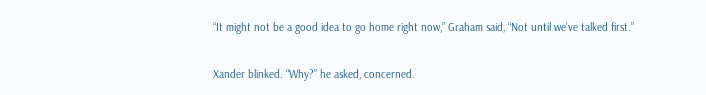“It might not be a good idea to go home right now,” Graham said, “Not until we’ve talked first.”

Xander blinked. “Why?” he asked, concerned.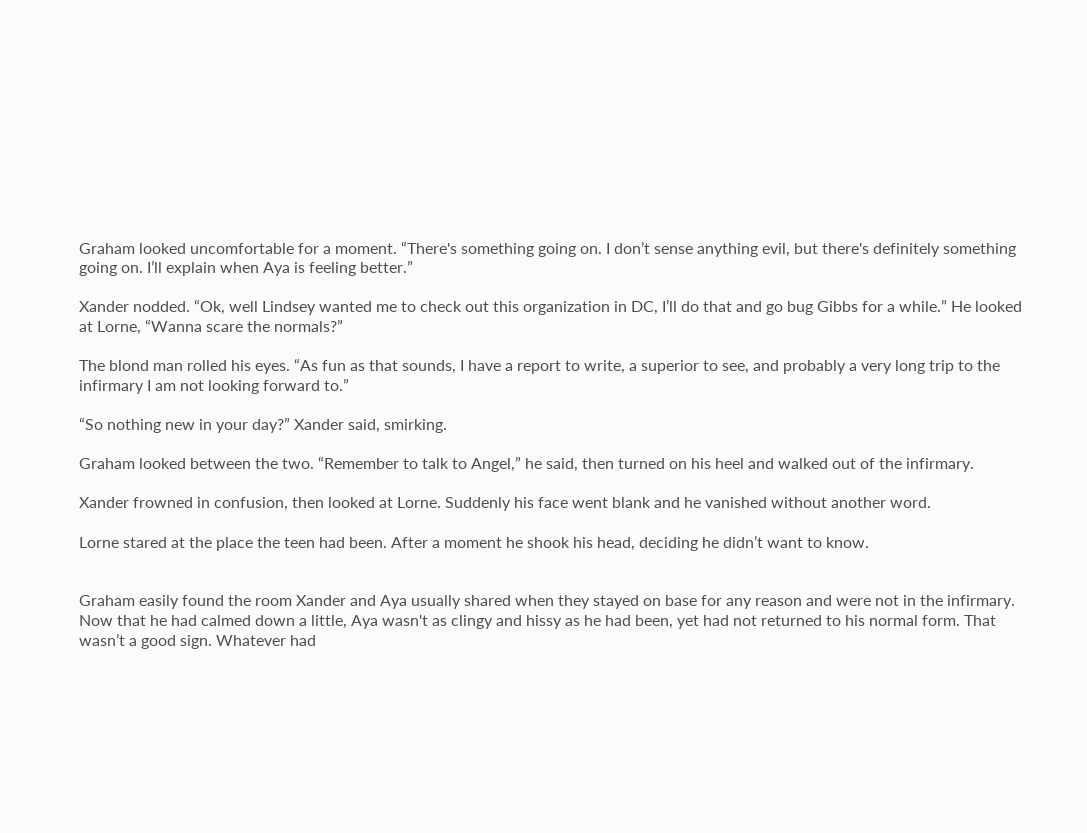Graham looked uncomfortable for a moment. “There's something going on. I don’t sense anything evil, but there's definitely something going on. I’ll explain when Aya is feeling better.”

Xander nodded. “Ok, well Lindsey wanted me to check out this organization in DC, I’ll do that and go bug Gibbs for a while.” He looked at Lorne, “Wanna scare the normals?”

The blond man rolled his eyes. “As fun as that sounds, I have a report to write, a superior to see, and probably a very long trip to the infirmary I am not looking forward to.”

“So nothing new in your day?” Xander said, smirking.

Graham looked between the two. “Remember to talk to Angel,” he said, then turned on his heel and walked out of the infirmary.

Xander frowned in confusion, then looked at Lorne. Suddenly his face went blank and he vanished without another word.

Lorne stared at the place the teen had been. After a moment he shook his head, deciding he didn’t want to know.


Graham easily found the room Xander and Aya usually shared when they stayed on base for any reason and were not in the infirmary. Now that he had calmed down a little, Aya wasn't as clingy and hissy as he had been, yet had not returned to his normal form. That wasn’t a good sign. Whatever had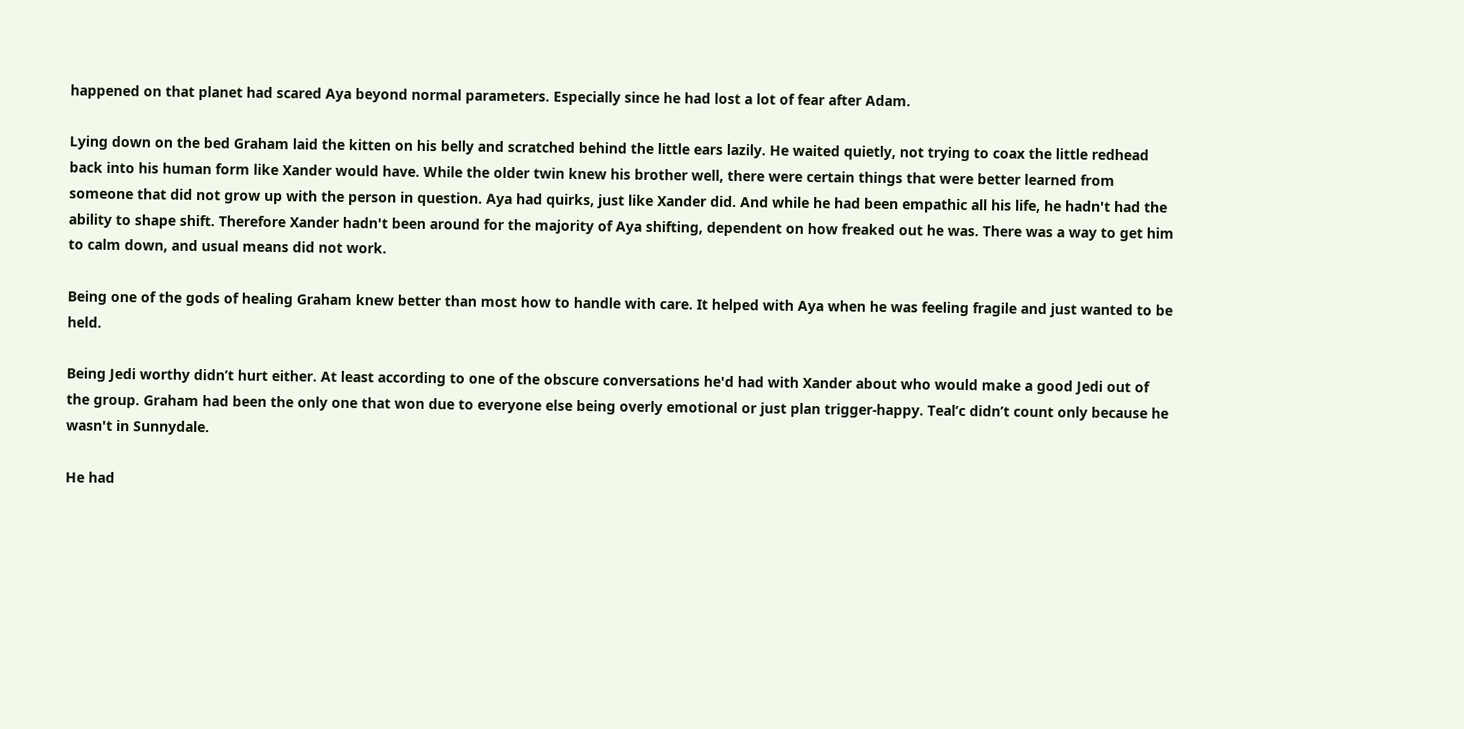happened on that planet had scared Aya beyond normal parameters. Especially since he had lost a lot of fear after Adam.

Lying down on the bed Graham laid the kitten on his belly and scratched behind the little ears lazily. He waited quietly, not trying to coax the little redhead back into his human form like Xander would have. While the older twin knew his brother well, there were certain things that were better learned from someone that did not grow up with the person in question. Aya had quirks, just like Xander did. And while he had been empathic all his life, he hadn't had the ability to shape shift. Therefore Xander hadn't been around for the majority of Aya shifting, dependent on how freaked out he was. There was a way to get him to calm down, and usual means did not work.

Being one of the gods of healing Graham knew better than most how to handle with care. It helped with Aya when he was feeling fragile and just wanted to be held.

Being Jedi worthy didn’t hurt either. At least according to one of the obscure conversations he'd had with Xander about who would make a good Jedi out of the group. Graham had been the only one that won due to everyone else being overly emotional or just plan trigger-happy. Teal’c didn’t count only because he wasn't in Sunnydale.

He had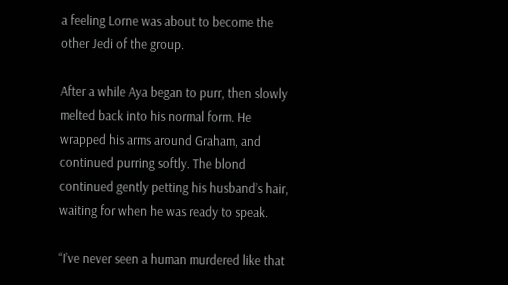a feeling Lorne was about to become the other Jedi of the group.

After a while Aya began to purr, then slowly melted back into his normal form. He wrapped his arms around Graham, and continued purring softly. The blond continued gently petting his husband’s hair, waiting for when he was ready to speak.

“I’ve never seen a human murdered like that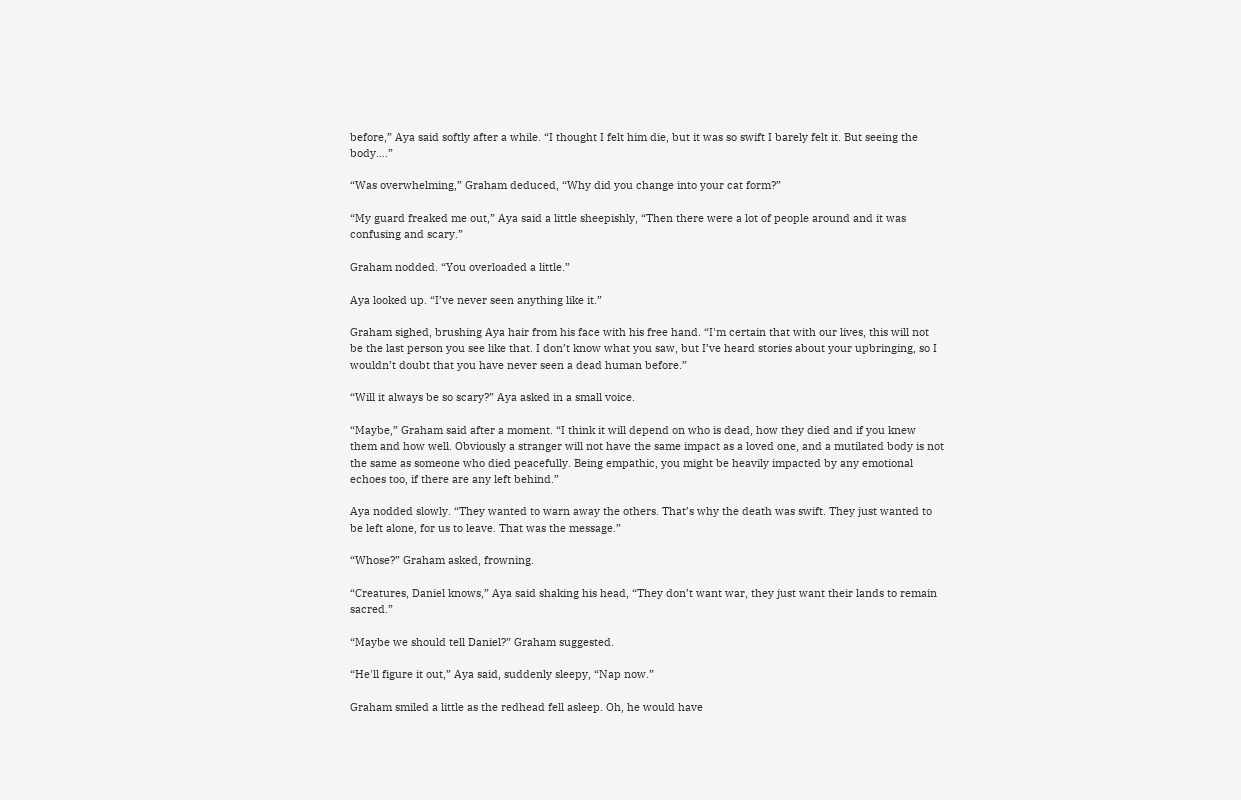before,” Aya said softly after a while. “I thought I felt him die, but it was so swift I barely felt it. But seeing the body….”

“Was overwhelming,” Graham deduced, “Why did you change into your cat form?”

“My guard freaked me out,” Aya said a little sheepishly, “Then there were a lot of people around and it was confusing and scary.”

Graham nodded. “You overloaded a little.”

Aya looked up. “I’ve never seen anything like it.”

Graham sighed, brushing Aya hair from his face with his free hand. “I'm certain that with our lives, this will not be the last person you see like that. I don’t know what you saw, but I’ve heard stories about your upbringing, so I wouldn’t doubt that you have never seen a dead human before.”

“Will it always be so scary?” Aya asked in a small voice.

“Maybe,” Graham said after a moment. “I think it will depend on who is dead, how they died and if you knew them and how well. Obviously a stranger will not have the same impact as a loved one, and a mutilated body is not the same as someone who died peacefully. Being empathic, you might be heavily impacted by any emotional echoes too, if there are any left behind.”

Aya nodded slowly. “They wanted to warn away the others. That’s why the death was swift. They just wanted to be left alone, for us to leave. That was the message.”

“Whose?” Graham asked, frowning.

“Creatures, Daniel knows,” Aya said shaking his head, “They don’t want war, they just want their lands to remain sacred.”

“Maybe we should tell Daniel?” Graham suggested.

“He'll figure it out,” Aya said, suddenly sleepy, “Nap now.”

Graham smiled a little as the redhead fell asleep. Oh, he would have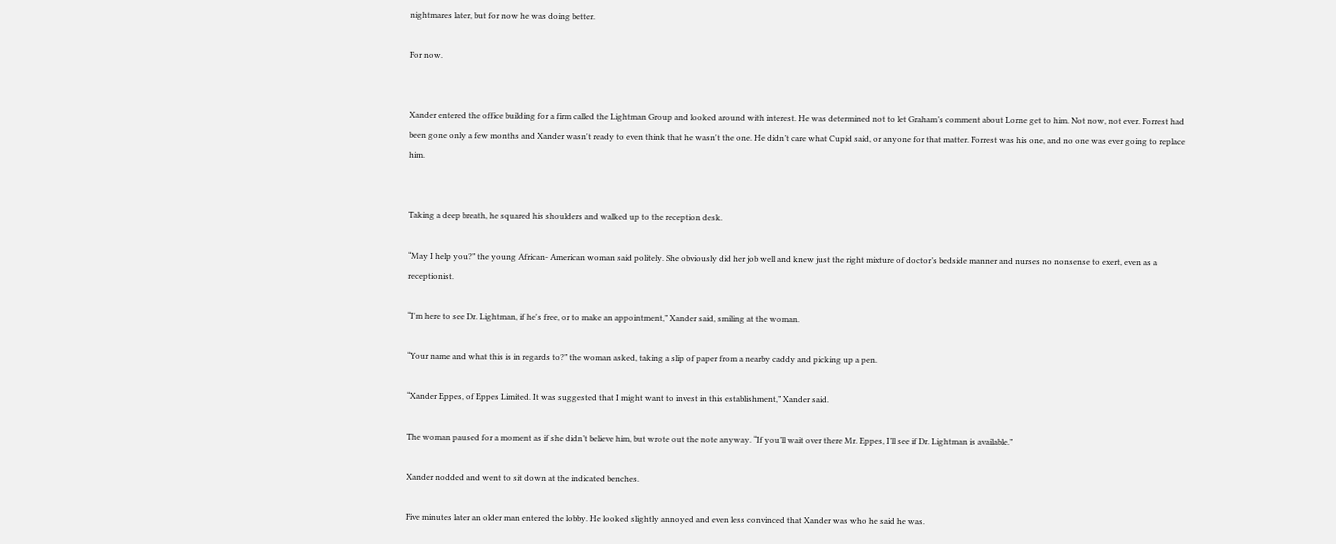nightmares later, but for now he was doing better.

For now.


Xander entered the office building for a firm called the Lightman Group and looked around with interest. He was determined not to let Graham’s comment about Lorne get to him. Not now, not ever. Forrest had been gone only a few months and Xander wasn't ready to even think that he wasn't the one. He didn’t care what Cupid said, or anyone for that matter. Forrest was his one, and no one was ever going to replace him.


Taking a deep breath, he squared his shoulders and walked up to the reception desk.

“May I help you?” the young African- American woman said politely. She obviously did her job well and knew just the right mixture of doctor’s bedside manner and nurses no nonsense to exert, even as a receptionist.

“I'm here to see Dr. Lightman, if he's free, or to make an appointment,” Xander said, smiling at the woman.

“Your name and what this is in regards to?” the woman asked, taking a slip of paper from a nearby caddy and picking up a pen.

“Xander Eppes, of Eppes Limited. It was suggested that I might want to invest in this establishment,” Xander said.

The woman paused for a moment as if she didn’t believe him, but wrote out the note anyway. “If you’ll wait over there Mr. Eppes, I’ll see if Dr. Lightman is available.”

Xander nodded and went to sit down at the indicated benches.

Five minutes later an older man entered the lobby. He looked slightly annoyed and even less convinced that Xander was who he said he was.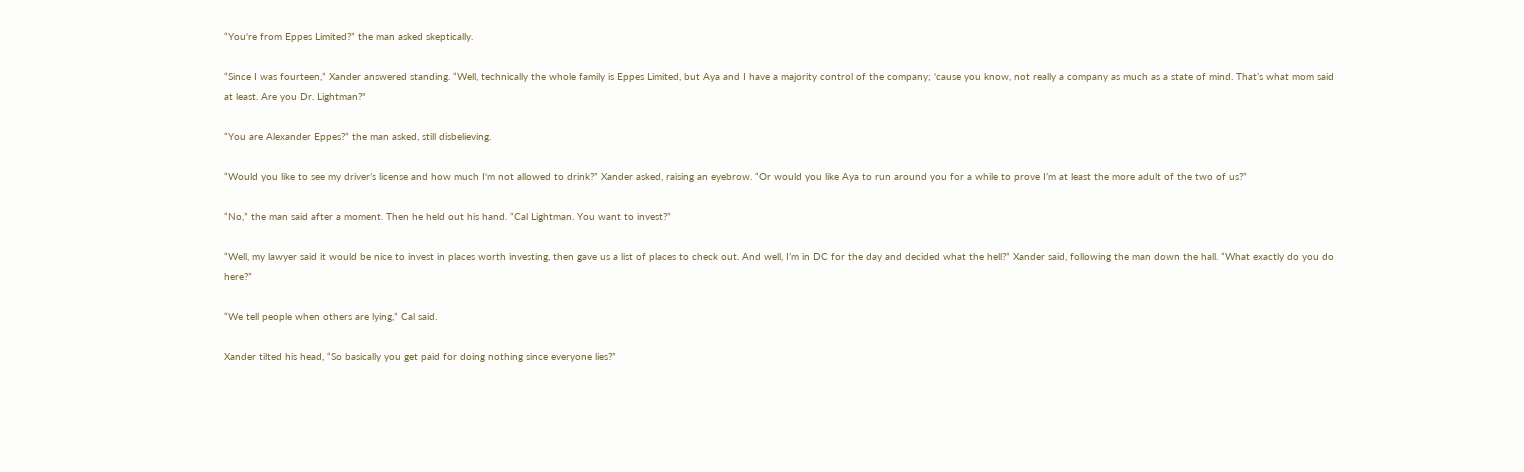“You're from Eppes Limited?” the man asked skeptically.

“Since I was fourteen,” Xander answered standing. “Well, technically the whole family is Eppes Limited, but Aya and I have a majority control of the company; 'cause you know, not really a company as much as a state of mind. That’s what mom said at least. Are you Dr. Lightman?"

“You are Alexander Eppes?” the man asked, still disbelieving.

“Would you like to see my driver’s license and how much I'm not allowed to drink?” Xander asked, raising an eyebrow. “Or would you like Aya to run around you for a while to prove I’m at least the more adult of the two of us?”

“No,” the man said after a moment. Then he held out his hand. “Cal Lightman. You want to invest?”

“Well, my lawyer said it would be nice to invest in places worth investing, then gave us a list of places to check out. And well, I’m in DC for the day and decided what the hell?” Xander said, following the man down the hall. “What exactly do you do here?”

“We tell people when others are lying,” Cal said.

Xander tilted his head, “So basically you get paid for doing nothing since everyone lies?”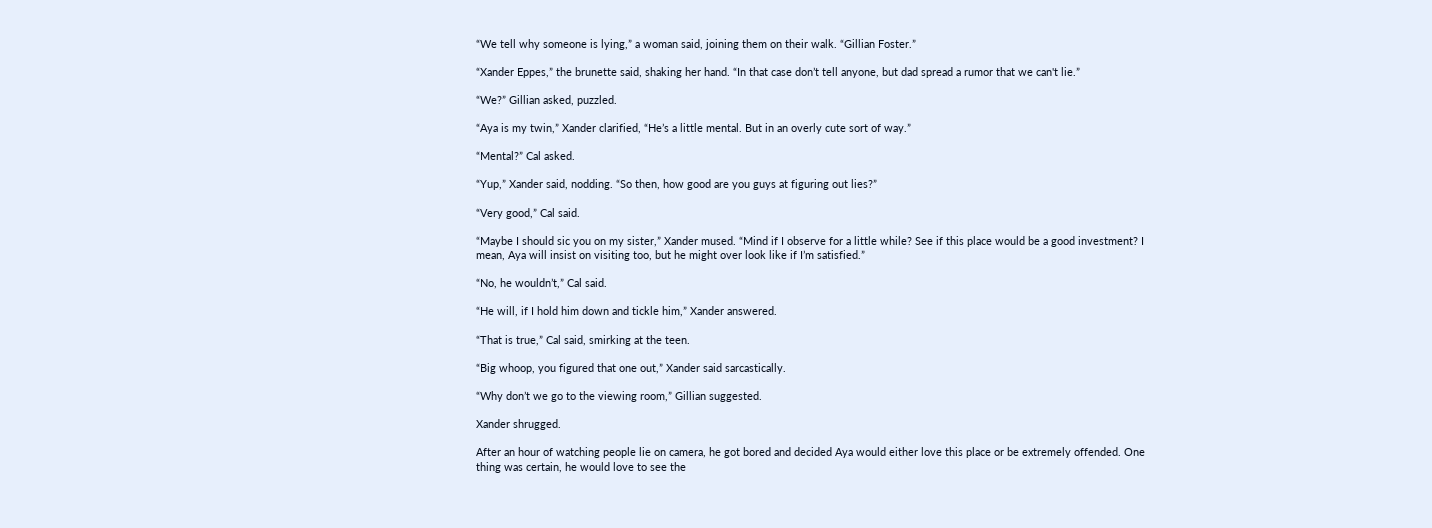“We tell why someone is lying,” a woman said, joining them on their walk. “Gillian Foster.”

“Xander Eppes,” the brunette said, shaking her hand. “In that case don’t tell anyone, but dad spread a rumor that we can't lie.”

“We?” Gillian asked, puzzled.

“Aya is my twin,” Xander clarified, “He’s a little mental. But in an overly cute sort of way.”

“Mental?” Cal asked.

“Yup,” Xander said, nodding. “So then, how good are you guys at figuring out lies?”

“Very good,” Cal said.

“Maybe I should sic you on my sister,” Xander mused. “Mind if I observe for a little while? See if this place would be a good investment? I mean, Aya will insist on visiting too, but he might over look like if I’m satisfied.”

“No, he wouldn’t,” Cal said.

“He will, if I hold him down and tickle him,” Xander answered.

“That is true,” Cal said, smirking at the teen.

“Big whoop, you figured that one out,” Xander said sarcastically.

“Why don’t we go to the viewing room,” Gillian suggested.

Xander shrugged.

After an hour of watching people lie on camera, he got bored and decided Aya would either love this place or be extremely offended. One thing was certain, he would love to see the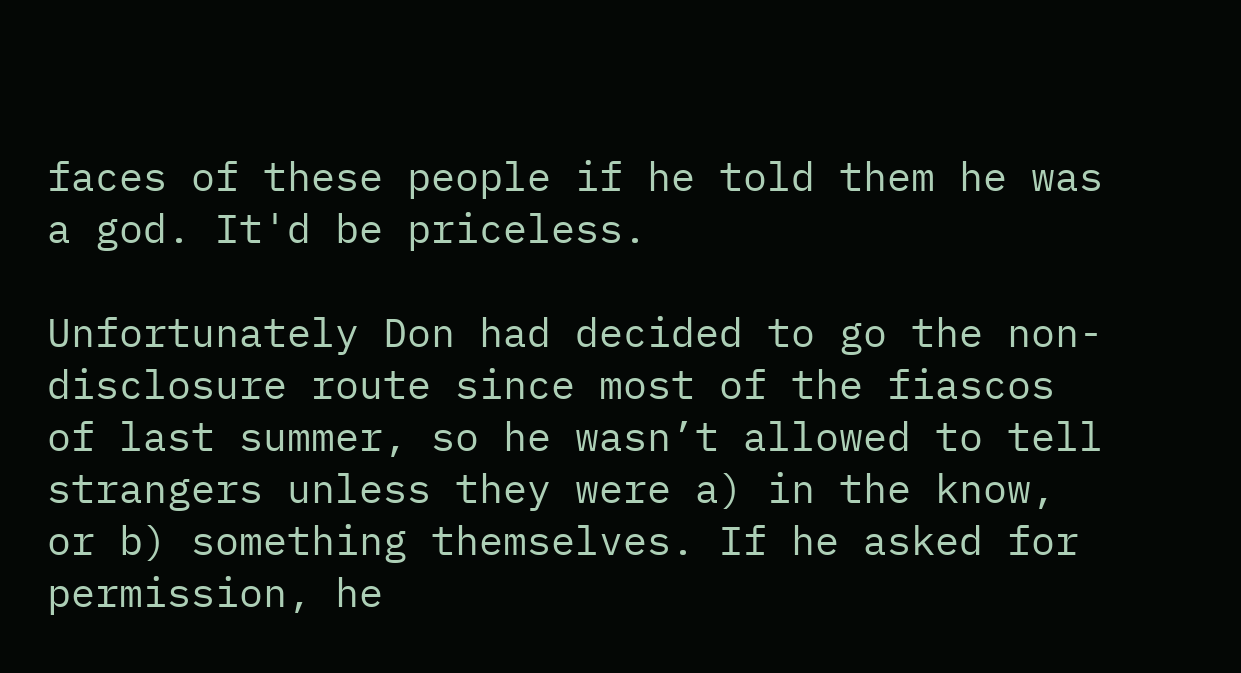faces of these people if he told them he was a god. It'd be priceless.

Unfortunately Don had decided to go the non-disclosure route since most of the fiascos of last summer, so he wasn’t allowed to tell strangers unless they were a) in the know, or b) something themselves. If he asked for permission, he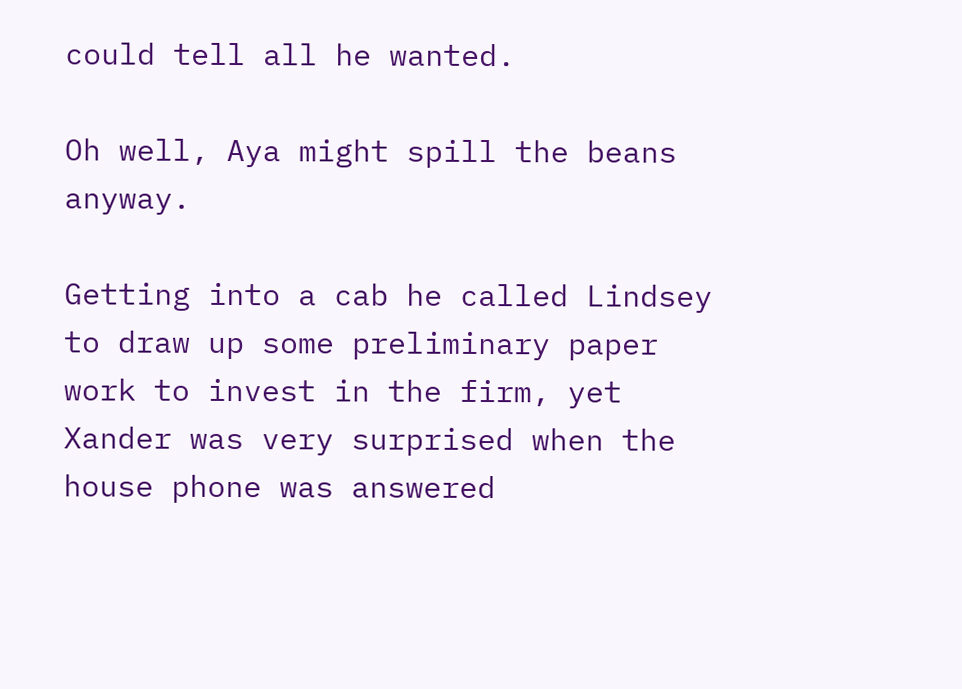could tell all he wanted.

Oh well, Aya might spill the beans anyway.

Getting into a cab he called Lindsey to draw up some preliminary paper work to invest in the firm, yet Xander was very surprised when the house phone was answered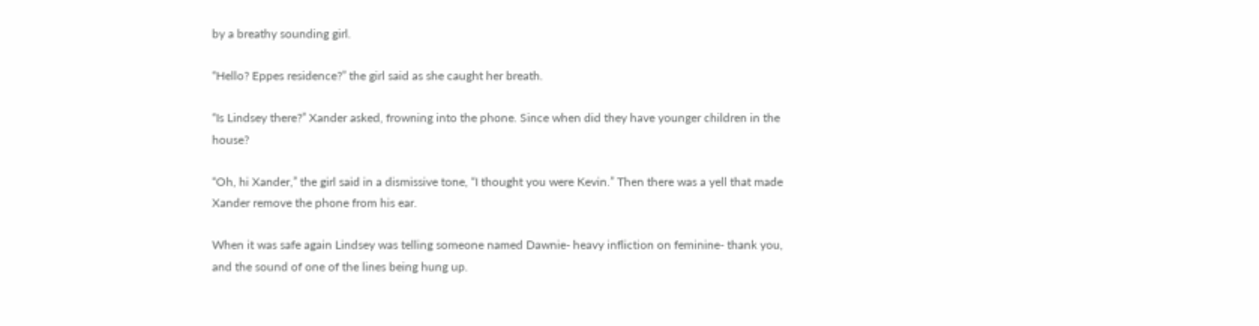by a breathy sounding girl.

“Hello? Eppes residence?” the girl said as she caught her breath.

“Is Lindsey there?” Xander asked, frowning into the phone. Since when did they have younger children in the house?

“Oh, hi Xander,” the girl said in a dismissive tone, “I thought you were Kevin.” Then there was a yell that made Xander remove the phone from his ear.

When it was safe again Lindsey was telling someone named Dawnie- heavy infliction on feminine- thank you, and the sound of one of the lines being hung up.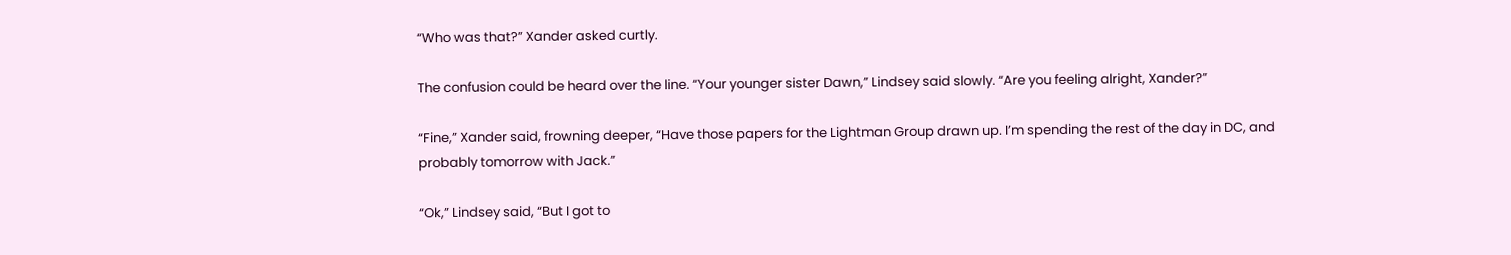“Who was that?” Xander asked curtly.

The confusion could be heard over the line. “Your younger sister Dawn,” Lindsey said slowly. “Are you feeling alright, Xander?”

“Fine,” Xander said, frowning deeper, “Have those papers for the Lightman Group drawn up. I’m spending the rest of the day in DC, and probably tomorrow with Jack.”

“Ok,” Lindsey said, “But I got to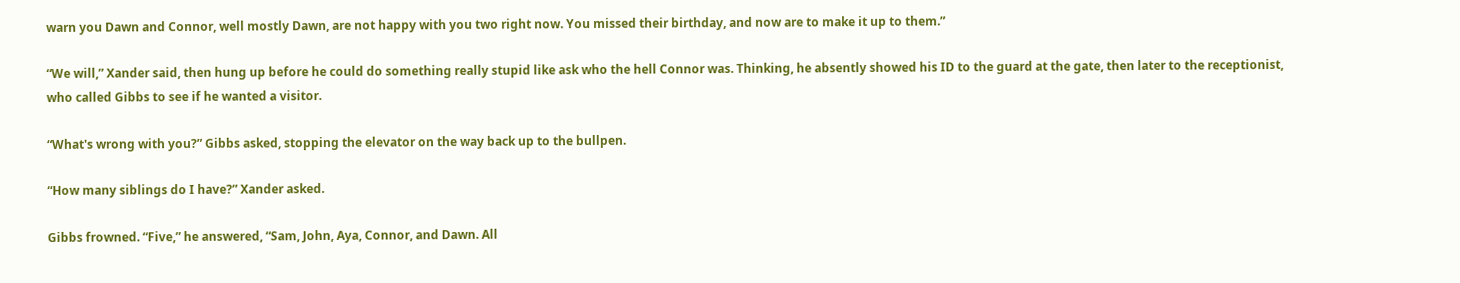warn you Dawn and Connor, well mostly Dawn, are not happy with you two right now. You missed their birthday, and now are to make it up to them.”

“We will,” Xander said, then hung up before he could do something really stupid like ask who the hell Connor was. Thinking, he absently showed his ID to the guard at the gate, then later to the receptionist, who called Gibbs to see if he wanted a visitor.

“What's wrong with you?” Gibbs asked, stopping the elevator on the way back up to the bullpen.

“How many siblings do I have?” Xander asked.

Gibbs frowned. “Five,” he answered, “Sam, John, Aya, Connor, and Dawn. All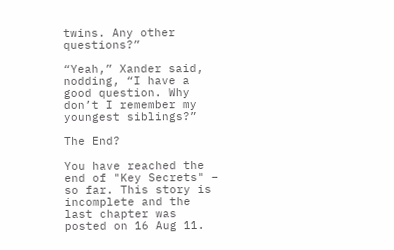twins. Any other questions?”

“Yeah,” Xander said, nodding, “I have a good question. Why don’t I remember my youngest siblings?”

The End?

You have reached the end of "Key Secrets" – so far. This story is incomplete and the last chapter was posted on 16 Aug 11.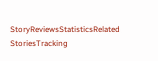StoryReviewsStatisticsRelated StoriesTracking